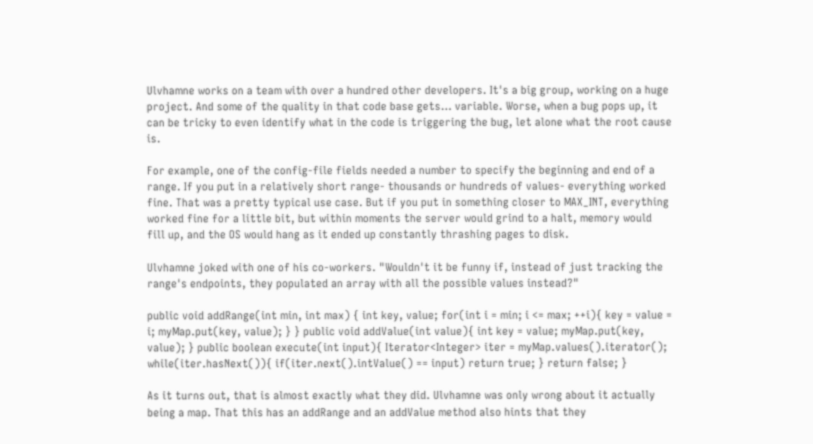Ulvhamne works on a team with over a hundred other developers. It's a big group, working on a huge project. And some of the quality in that code base gets… variable. Worse, when a bug pops up, it can be tricky to even identify what in the code is triggering the bug, let alone what the root cause is.

For example, one of the config-file fields needed a number to specify the beginning and end of a range. If you put in a relatively short range- thousands or hundreds of values- everything worked fine. That was a pretty typical use case. But if you put in something closer to MAX_INT, everything worked fine for a little bit, but within moments the server would grind to a halt, memory would fill up, and the OS would hang as it ended up constantly thrashing pages to disk.

Ulvhamne joked with one of his co-workers. "Wouldn't it be funny if, instead of just tracking the range's endpoints, they populated an array with all the possible values instead?"

public void addRange(int min, int max) { int key, value; for(int i = min; i <= max; ++i){ key = value = i; myMap.put(key, value); } } public void addValue(int value){ int key = value; myMap.put(key, value); } public boolean execute(int input){ Iterator<Integer> iter = myMap.values().iterator(); while(iter.hasNext()){ if(iter.next().intValue() == input) return true; } return false; }

As it turns out, that is almost exactly what they did. Ulvhamne was only wrong about it actually being a map. That this has an addRange and an addValue method also hints that they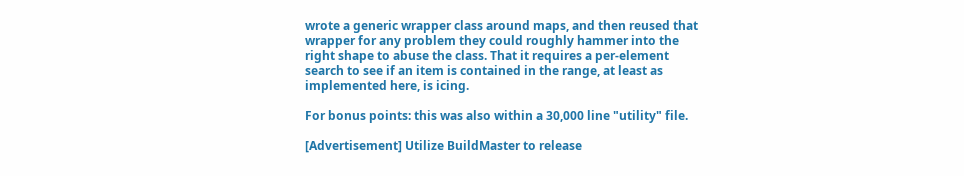wrote a generic wrapper class around maps, and then reused that wrapper for any problem they could roughly hammer into the right shape to abuse the class. That it requires a per-element search to see if an item is contained in the range, at least as implemented here, is icing.

For bonus points: this was also within a 30,000 line "utility" file.

[Advertisement] Utilize BuildMaster to release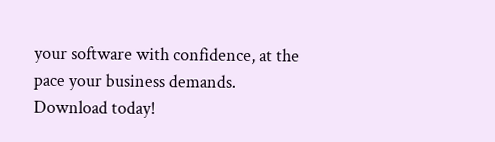your software with confidence, at the pace your business demands. Download today!